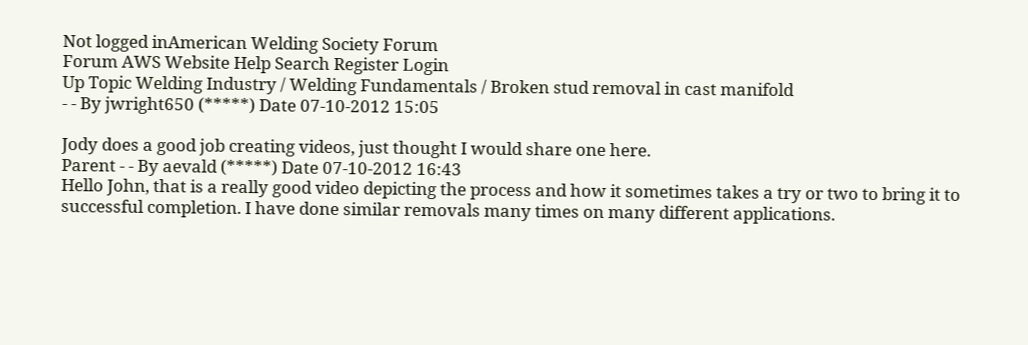Not logged inAmerican Welding Society Forum
Forum AWS Website Help Search Register Login
Up Topic Welding Industry / Welding Fundamentals / Broken stud removal in cast manifold
- - By jwright650 (*****) Date 07-10-2012 15:05

Jody does a good job creating videos, just thought I would share one here.
Parent - - By aevald (*****) Date 07-10-2012 16:43
Hello John, that is a really good video depicting the process and how it sometimes takes a try or two to bring it to successful completion. I have done similar removals many times on many different applications.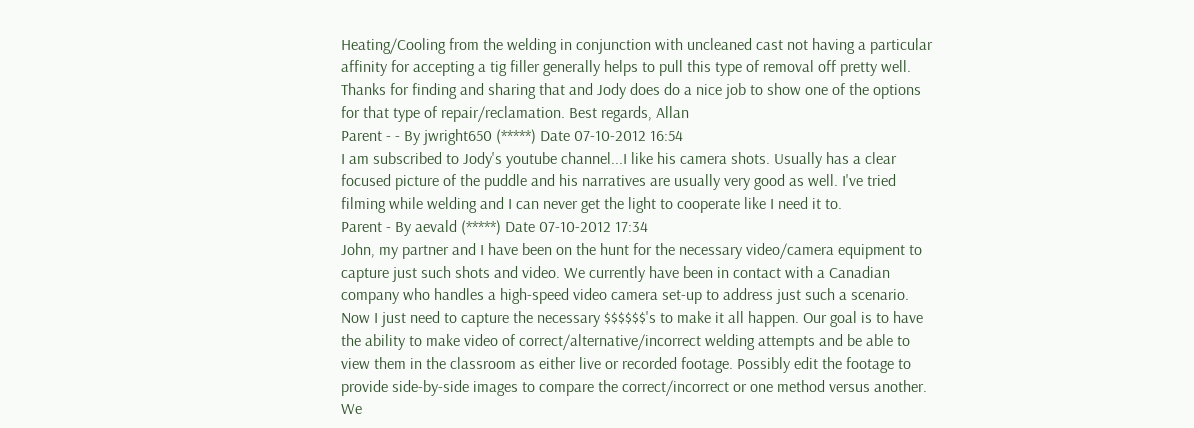Heating/Cooling from the welding in conjunction with uncleaned cast not having a particular affinity for accepting a tig filler generally helps to pull this type of removal off pretty well. Thanks for finding and sharing that and Jody does do a nice job to show one of the options for that type of repair/reclamation. Best regards, Allan
Parent - - By jwright650 (*****) Date 07-10-2012 16:54
I am subscribed to Jody's youtube channel...I like his camera shots. Usually has a clear focused picture of the puddle and his narratives are usually very good as well. I've tried filming while welding and I can never get the light to cooperate like I need it to.
Parent - By aevald (*****) Date 07-10-2012 17:34
John, my partner and I have been on the hunt for the necessary video/camera equipment to capture just such shots and video. We currently have been in contact with a Canadian company who handles a high-speed video camera set-up to address just such a scenario. Now I just need to capture the necessary $$$$$$'s to make it all happen. Our goal is to have the ability to make video of correct/alternative/incorrect welding attempts and be able to view them in the classroom as either live or recorded footage. Possibly edit the footage to provide side-by-side images to compare the correct/incorrect or one method versus another. We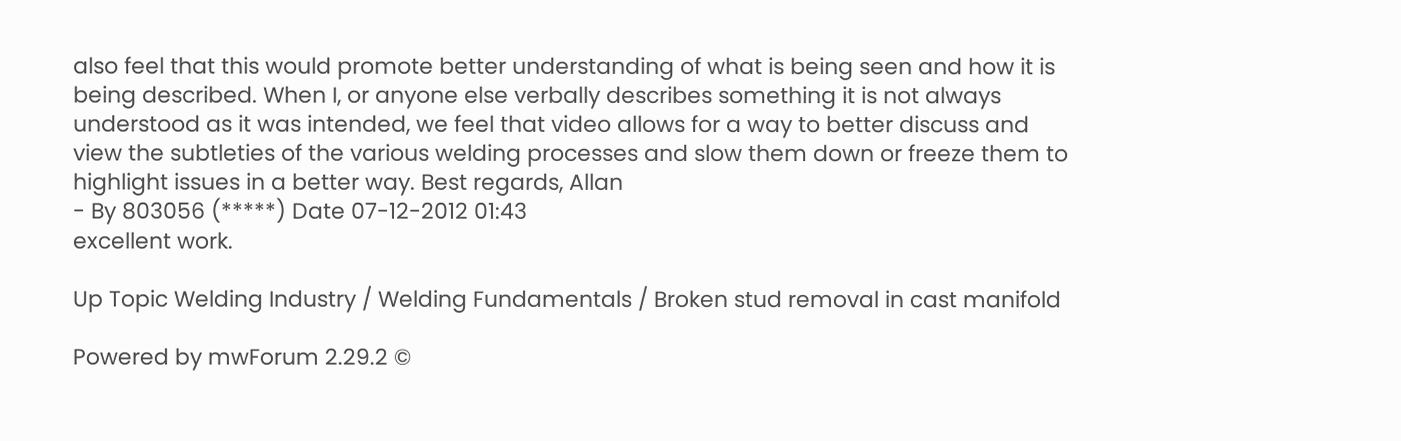also feel that this would promote better understanding of what is being seen and how it is being described. When I, or anyone else verbally describes something it is not always understood as it was intended, we feel that video allows for a way to better discuss and view the subtleties of the various welding processes and slow them down or freeze them to highlight issues in a better way. Best regards, Allan
- By 803056 (*****) Date 07-12-2012 01:43
excellent work.

Up Topic Welding Industry / Welding Fundamentals / Broken stud removal in cast manifold

Powered by mwForum 2.29.2 ©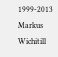1999-2013 Markus Wichitill